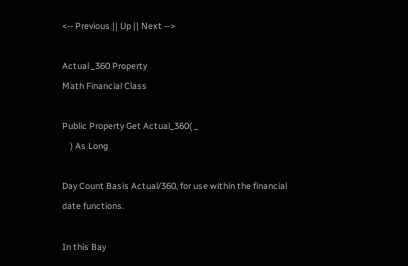<-- Previous || Up || Next -->

Actual _360 Property
Math Financial Class

Public Property Get Actual_360( _
    ) As Long

Day Count Basis Actual/360, for use within the financial date functions.

In this Bay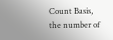Count Basis, the number of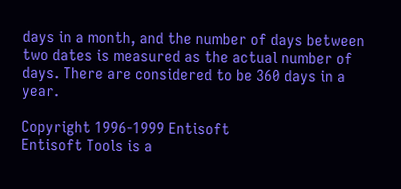days in a month, and the number of days between two dates is measured as the actual number of days. There are considered to be 360 days in a year.

Copyright 1996-1999 Entisoft
Entisoft Tools is a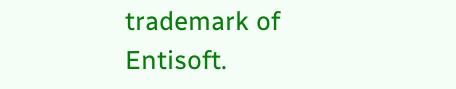trademark of Entisoft.